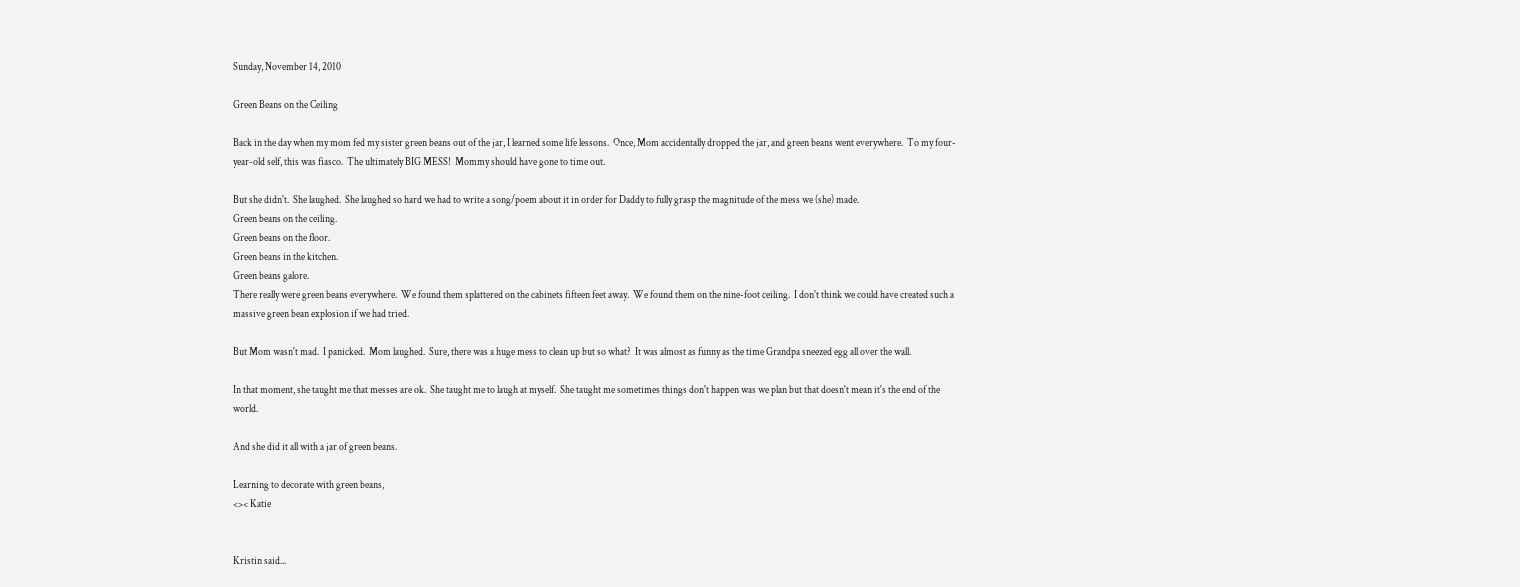Sunday, November 14, 2010

Green Beans on the Ceiling

Back in the day when my mom fed my sister green beans out of the jar, I learned some life lessons.  Once, Mom accidentally dropped the jar, and green beans went everywhere.  To my four-year-old self, this was fiasco.  The ultimately BIG MESS!  Mommy should have gone to time out.

But she didn't.  She laughed.  She laughed so hard we had to write a song/poem about it in order for Daddy to fully grasp the magnitude of the mess we (she) made.
Green beans on the ceiling.
Green beans on the floor.
Green beans in the kitchen.
Green beans galore.
There really were green beans everywhere.  We found them splattered on the cabinets fifteen feet away.  We found them on the nine-foot ceiling.  I don't think we could have created such a massive green bean explosion if we had tried.

But Mom wasn't mad.  I panicked.  Mom laughed.  Sure, there was a huge mess to clean up but so what?  It was almost as funny as the time Grandpa sneezed egg all over the wall.

In that moment, she taught me that messes are ok.  She taught me to laugh at myself.  She taught me sometimes things don't happen was we plan but that doesn't mean it's the end of the world.

And she did it all with a jar of green beans.

Learning to decorate with green beans,
<>< Katie


Kristin said...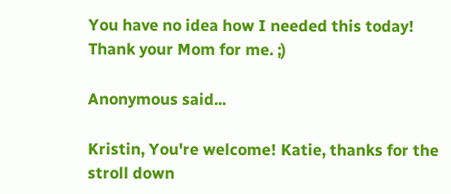You have no idea how I needed this today! Thank your Mom for me. ;)

Anonymous said...

Kristin, You're welcome! Katie, thanks for the stroll down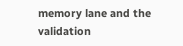memory lane and the validation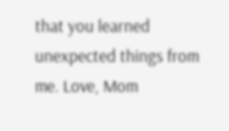that you learned unexpected things from me. Love, Mom